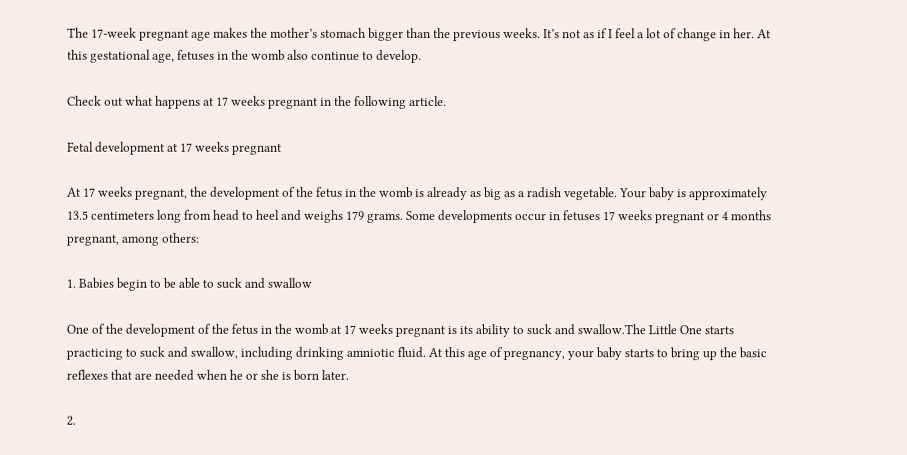The 17-week pregnant age makes the mother’s stomach bigger than the previous weeks. It’s not as if I feel a lot of change in her. At this gestational age, fetuses in the womb also continue to develop.

Check out what happens at 17 weeks pregnant in the following article.

Fetal development at 17 weeks pregnant

At 17 weeks pregnant, the development of the fetus in the womb is already as big as a radish vegetable. Your baby is approximately 13.5 centimeters long from head to heel and weighs 179 grams. Some developments occur in fetuses 17 weeks pregnant or 4 months pregnant, among others:

1. Babies begin to be able to suck and swallow

One of the development of the fetus in the womb at 17 weeks pregnant is its ability to suck and swallow.The Little One starts practicing to suck and swallow, including drinking amniotic fluid. At this age of pregnancy, your baby starts to bring up the basic reflexes that are needed when he or she is born later.

2.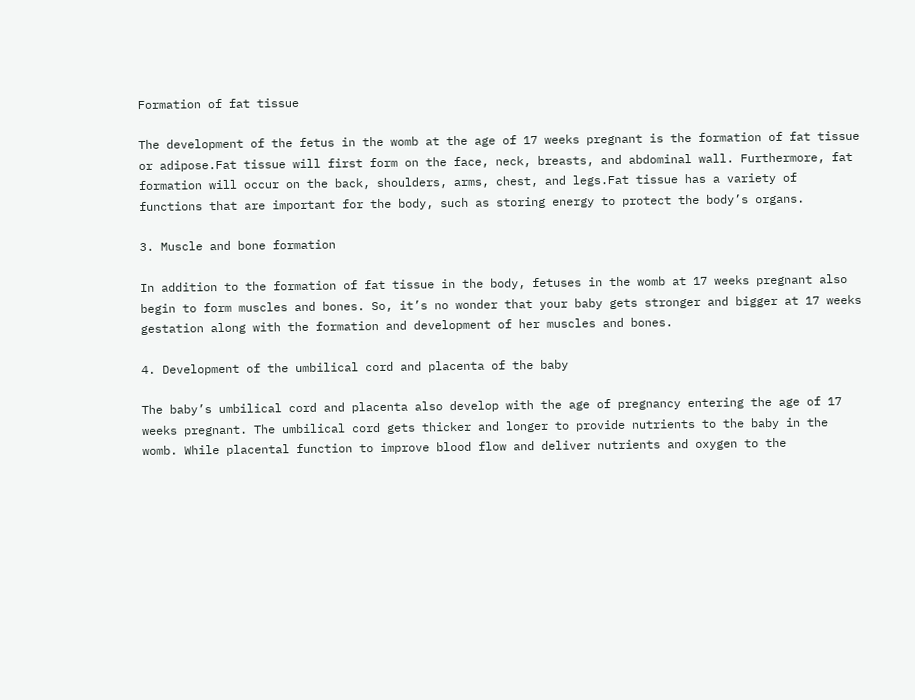Formation of fat tissue

The development of the fetus in the womb at the age of 17 weeks pregnant is the formation of fat tissue or adipose.Fat tissue will first form on the face, neck, breasts, and abdominal wall. Furthermore, fat formation will occur on the back, shoulders, arms, chest, and legs.Fat tissue has a variety of functions that are important for the body, such as storing energy to protect the body’s organs.

3. Muscle and bone formation

In addition to the formation of fat tissue in the body, fetuses in the womb at 17 weeks pregnant also begin to form muscles and bones. So, it’s no wonder that your baby gets stronger and bigger at 17 weeks gestation along with the formation and development of her muscles and bones.

4. Development of the umbilical cord and placenta of the baby

The baby’s umbilical cord and placenta also develop with the age of pregnancy entering the age of 17 weeks pregnant. The umbilical cord gets thicker and longer to provide nutrients to the baby in the womb. While placental function to improve blood flow and deliver nutrients and oxygen to the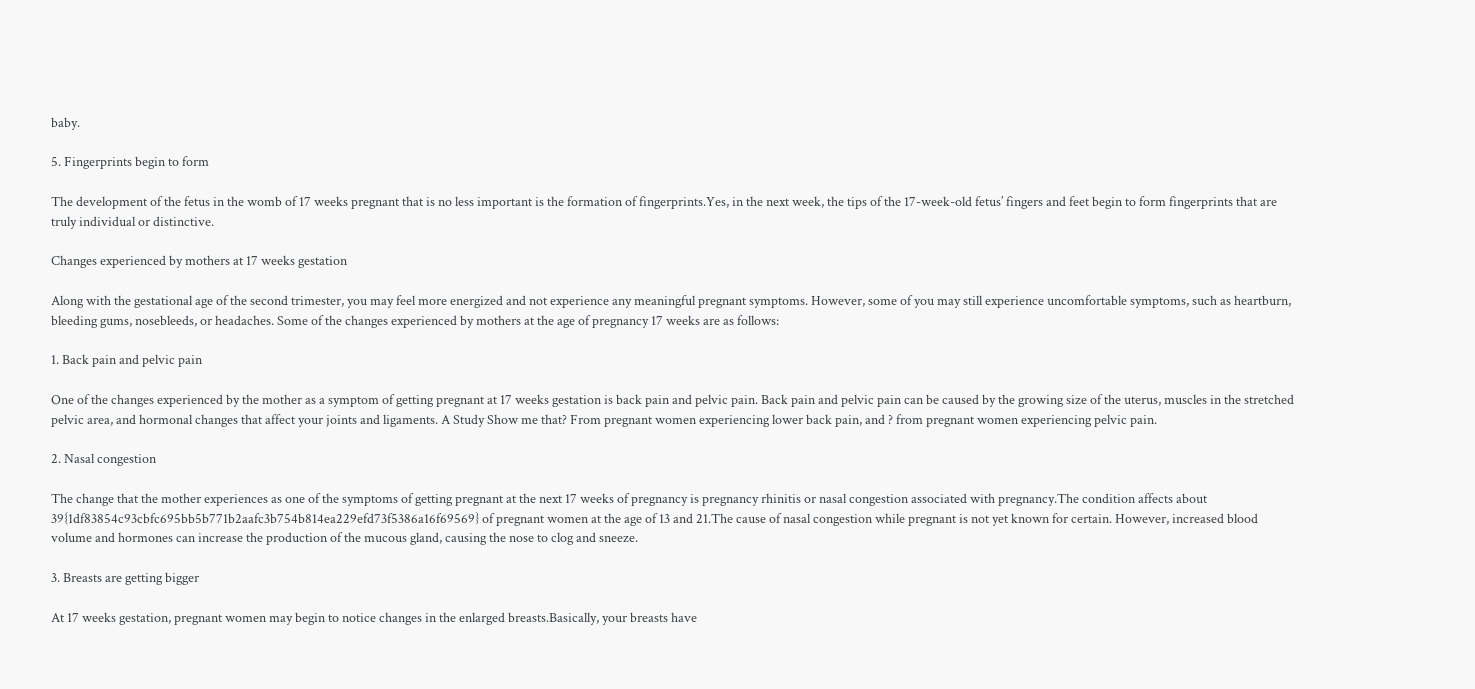baby.

5. Fingerprints begin to form

The development of the fetus in the womb of 17 weeks pregnant that is no less important is the formation of fingerprints.Yes, in the next week, the tips of the 17-week-old fetus’ fingers and feet begin to form fingerprints that are truly individual or distinctive.

Changes experienced by mothers at 17 weeks gestation

Along with the gestational age of the second trimester, you may feel more energized and not experience any meaningful pregnant symptoms. However, some of you may still experience uncomfortable symptoms, such as heartburn, bleeding gums, nosebleeds, or headaches. Some of the changes experienced by mothers at the age of pregnancy 17 weeks are as follows:

1. Back pain and pelvic pain

One of the changes experienced by the mother as a symptom of getting pregnant at 17 weeks gestation is back pain and pelvic pain. Back pain and pelvic pain can be caused by the growing size of the uterus, muscles in the stretched pelvic area, and hormonal changes that affect your joints and ligaments. A Study Show me that? From pregnant women experiencing lower back pain, and ? from pregnant women experiencing pelvic pain.

2. Nasal congestion

The change that the mother experiences as one of the symptoms of getting pregnant at the next 17 weeks of pregnancy is pregnancy rhinitis or nasal congestion associated with pregnancy.The condition affects about 39{1df83854c93cbfc695bb5b771b2aafc3b754b814ea229efd73f5386a16f69569} of pregnant women at the age of 13 and 21.The cause of nasal congestion while pregnant is not yet known for certain. However, increased blood volume and hormones can increase the production of the mucous gland, causing the nose to clog and sneeze.

3. Breasts are getting bigger

At 17 weeks gestation, pregnant women may begin to notice changes in the enlarged breasts.Basically, your breasts have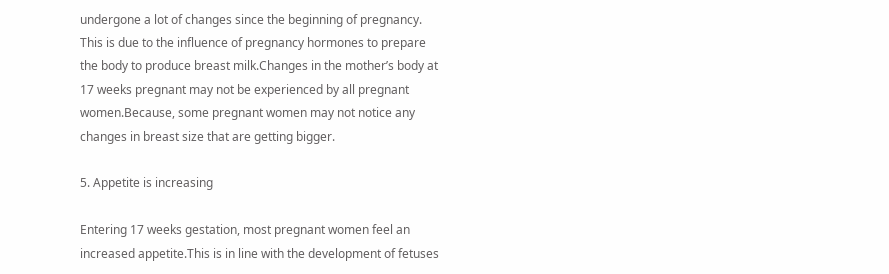undergone a lot of changes since the beginning of pregnancy. This is due to the influence of pregnancy hormones to prepare the body to produce breast milk.Changes in the mother’s body at 17 weeks pregnant may not be experienced by all pregnant women.Because, some pregnant women may not notice any changes in breast size that are getting bigger.

5. Appetite is increasing

Entering 17 weeks gestation, most pregnant women feel an increased appetite.This is in line with the development of fetuses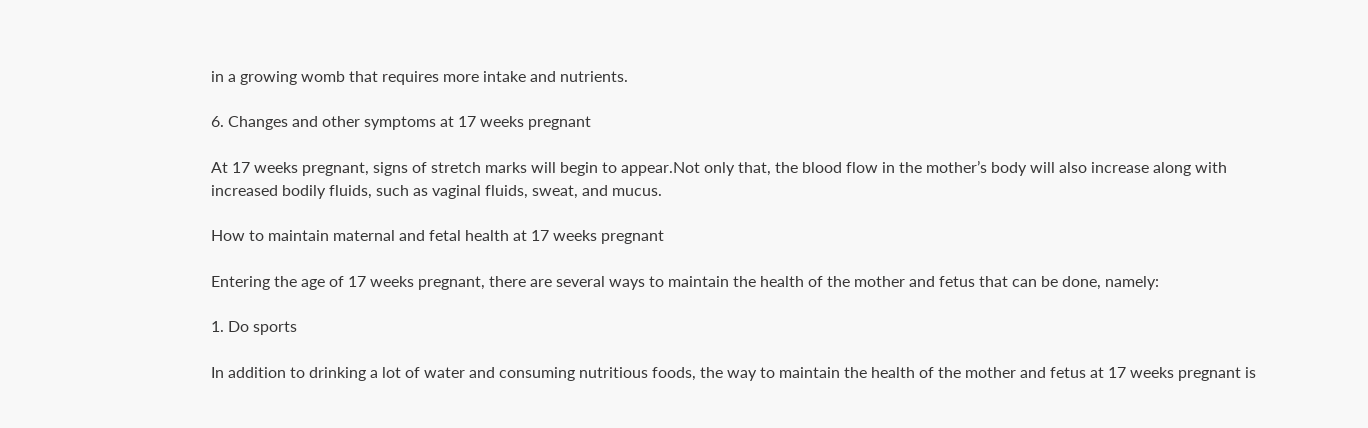in a growing womb that requires more intake and nutrients.

6. Changes and other symptoms at 17 weeks pregnant

At 17 weeks pregnant, signs of stretch marks will begin to appear.Not only that, the blood flow in the mother’s body will also increase along with increased bodily fluids, such as vaginal fluids, sweat, and mucus.

How to maintain maternal and fetal health at 17 weeks pregnant

Entering the age of 17 weeks pregnant, there are several ways to maintain the health of the mother and fetus that can be done, namely:

1. Do sports

In addition to drinking a lot of water and consuming nutritious foods, the way to maintain the health of the mother and fetus at 17 weeks pregnant is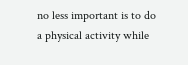no less important is to do a physical activity while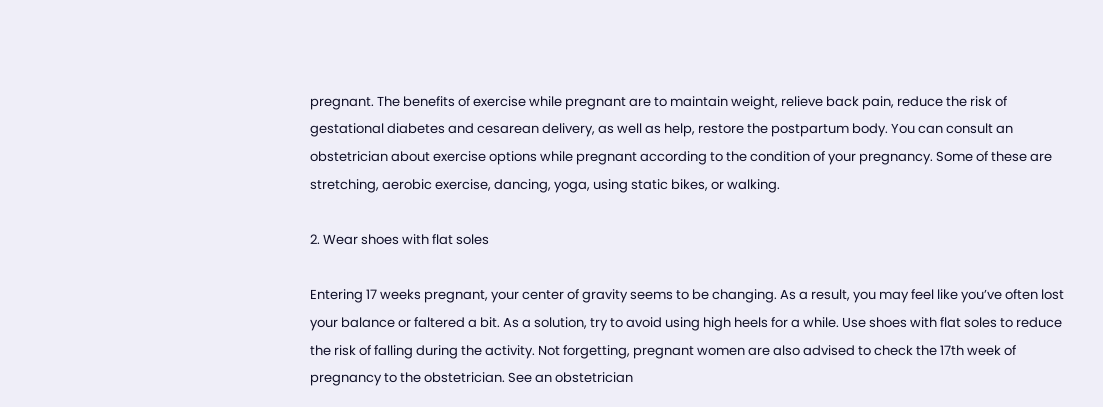pregnant. The benefits of exercise while pregnant are to maintain weight, relieve back pain, reduce the risk of gestational diabetes and cesarean delivery, as well as help, restore the postpartum body. You can consult an obstetrician about exercise options while pregnant according to the condition of your pregnancy. Some of these are stretching, aerobic exercise, dancing, yoga, using static bikes, or walking.

2. Wear shoes with flat soles

Entering 17 weeks pregnant, your center of gravity seems to be changing. As a result, you may feel like you’ve often lost your balance or faltered a bit. As a solution, try to avoid using high heels for a while. Use shoes with flat soles to reduce the risk of falling during the activity. Not forgetting, pregnant women are also advised to check the 17th week of pregnancy to the obstetrician. See an obstetrician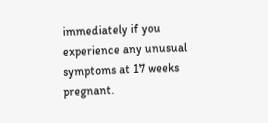immediately if you experience any unusual symptoms at 17 weeks pregnant.